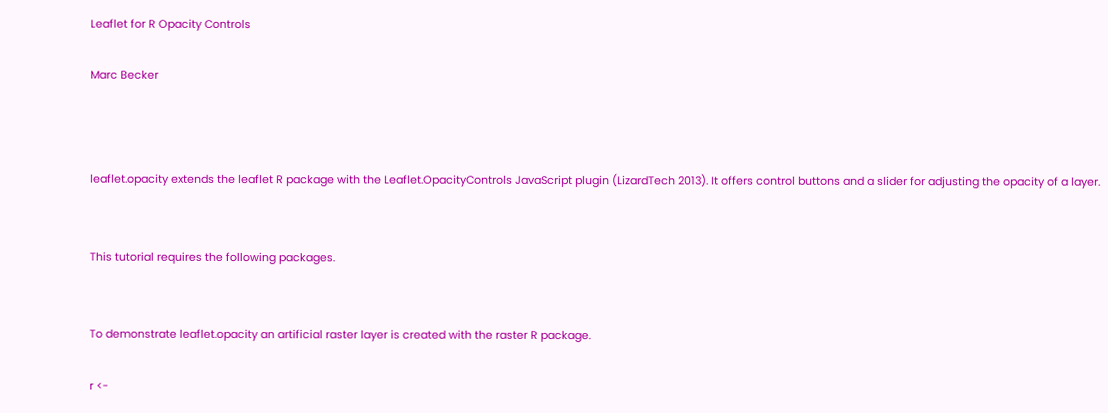Leaflet for R Opacity Controls

Marc Becker



leaflet.opacity extends the leaflet R package with the Leaflet.OpacityControls JavaScript plugin (LizardTech 2013). It offers control buttons and a slider for adjusting the opacity of a layer.


This tutorial requires the following packages.


To demonstrate leaflet.opacity an artificial raster layer is created with the raster R package.

r <-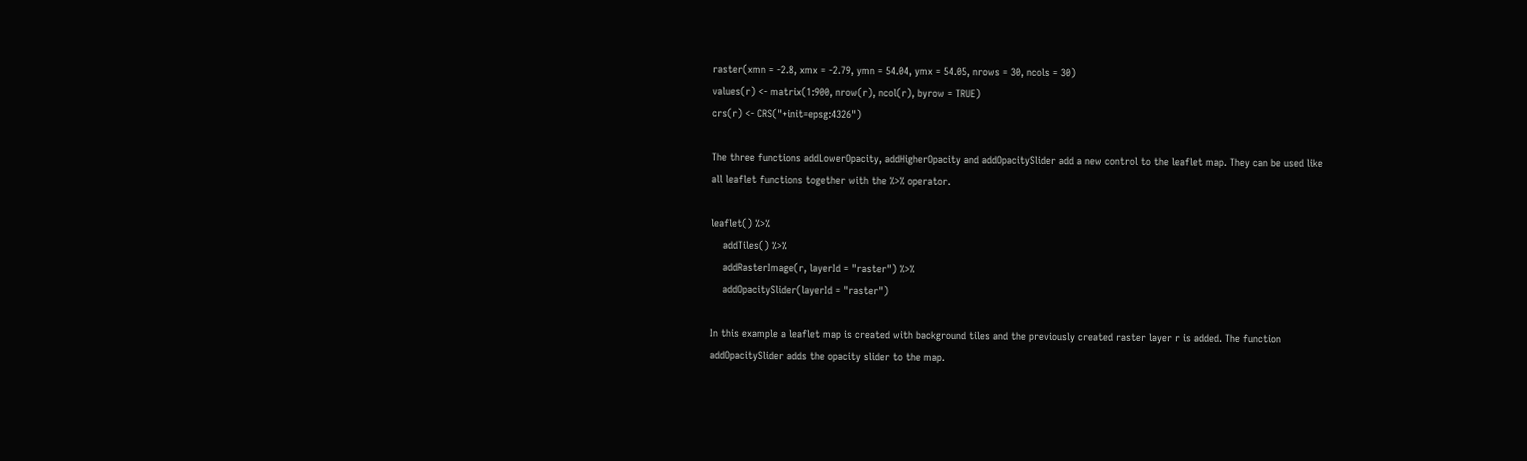raster(xmn = -2.8, xmx = -2.79, ymn = 54.04, ymx = 54.05, nrows = 30, ncols = 30)
values(r) <- matrix(1:900, nrow(r), ncol(r), byrow = TRUE)
crs(r) <- CRS("+init=epsg:4326")

The three functions addLowerOpacity, addHigherOpacity and addOpacitySlider add a new control to the leaflet map. They can be used like all leaflet functions together with the %>% operator.

leaflet() %>%
    addTiles() %>%
    addRasterImage(r, layerId = "raster") %>%
    addOpacitySlider(layerId = "raster")

In this example a leaflet map is created with background tiles and the previously created raster layer r is added. The function addOpacitySlider adds the opacity slider to the map.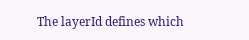The layerId defines which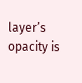layer’s opacity is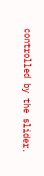controlled by the slider.